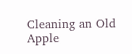Cleaning an Old Apple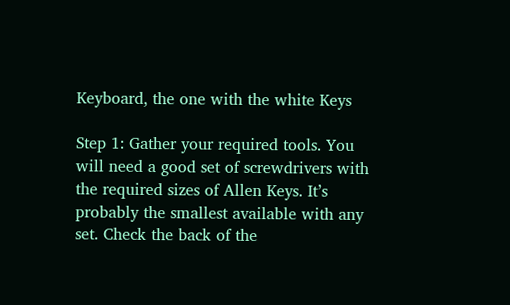Keyboard, the one with the white Keys

Step 1: Gather your required tools. You will need a good set of screwdrivers with the required sizes of Allen Keys. It’s probably the smallest available with any set. Check the back of the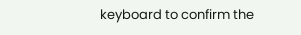keyboard to confirm the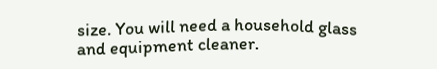size. You will need a household glass and equipment cleaner.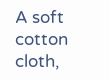A soft cotton cloth,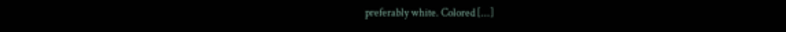preferably white. Colored [...]